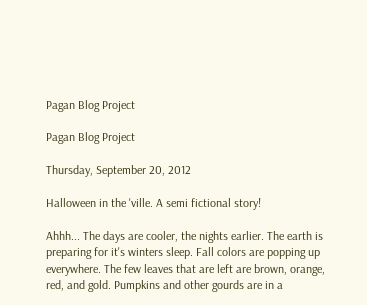Pagan Blog Project

Pagan Blog Project

Thursday, September 20, 2012

Halloween in the 'ville. A semi fictional story!

Ahhh... The days are cooler, the nights earlier. The earth is preparing for it's winters sleep. Fall colors are popping up everywhere. The few leaves that are left are brown, orange, red, and gold. Pumpkins and other gourds are in a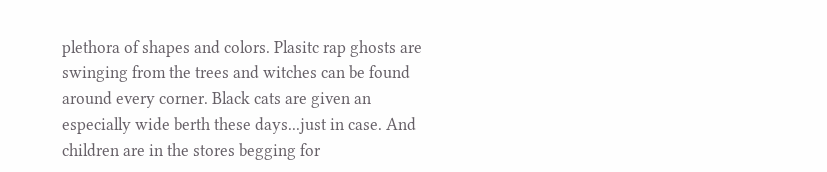plethora of shapes and colors. Plasitc rap ghosts are swinging from the trees and witches can be found around every corner. Black cats are given an especially wide berth these days...just in case. And children are in the stores begging for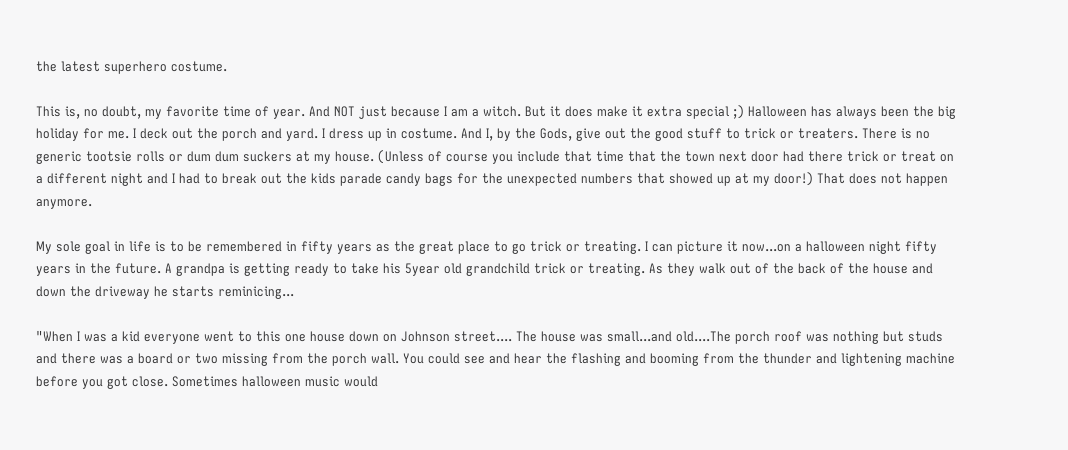the latest superhero costume.

This is, no doubt, my favorite time of year. And NOT just because I am a witch. But it does make it extra special ;) Halloween has always been the big holiday for me. I deck out the porch and yard. I dress up in costume. And I, by the Gods, give out the good stuff to trick or treaters. There is no generic tootsie rolls or dum dum suckers at my house. (Unless of course you include that time that the town next door had there trick or treat on a different night and I had to break out the kids parade candy bags for the unexpected numbers that showed up at my door!) That does not happen anymore.

My sole goal in life is to be remembered in fifty years as the great place to go trick or treating. I can picture it now...on a halloween night fifty years in the future. A grandpa is getting ready to take his 5year old grandchild trick or treating. As they walk out of the back of the house and down the driveway he starts reminicing...

"When I was a kid everyone went to this one house down on Johnson street.... The house was small...and old....The porch roof was nothing but studs and there was a board or two missing from the porch wall. You could see and hear the flashing and booming from the thunder and lightening machine before you got close. Sometimes halloween music would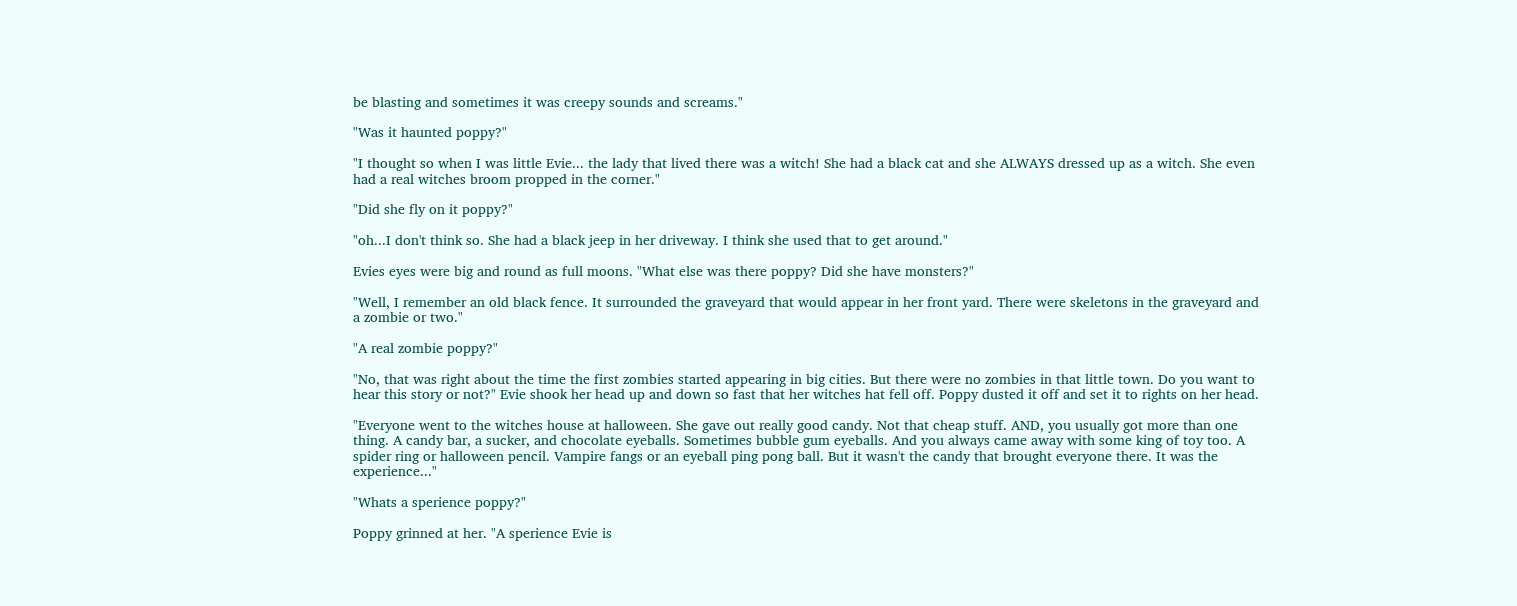be blasting and sometimes it was creepy sounds and screams."

"Was it haunted poppy?"

"I thought so when I was little Evie... the lady that lived there was a witch! She had a black cat and she ALWAYS dressed up as a witch. She even had a real witches broom propped in the corner."

"Did she fly on it poppy?"

"oh...I don't think so. She had a black jeep in her driveway. I think she used that to get around."

Evies eyes were big and round as full moons. "What else was there poppy? Did she have monsters?"

"Well, I remember an old black fence. It surrounded the graveyard that would appear in her front yard. There were skeletons in the graveyard and a zombie or two."

"A real zombie poppy?"

"No, that was right about the time the first zombies started appearing in big cities. But there were no zombies in that little town. Do you want to hear this story or not?" Evie shook her head up and down so fast that her witches hat fell off. Poppy dusted it off and set it to rights on her head.

"Everyone went to the witches house at halloween. She gave out really good candy. Not that cheap stuff. AND, you usually got more than one thing. A candy bar, a sucker, and chocolate eyeballs. Sometimes bubble gum eyeballs. And you always came away with some king of toy too. A spider ring or halloween pencil. Vampire fangs or an eyeball ping pong ball. But it wasn't the candy that brought everyone there. It was the experience..."

"Whats a sperience poppy?"

Poppy grinned at her. "A sperience Evie is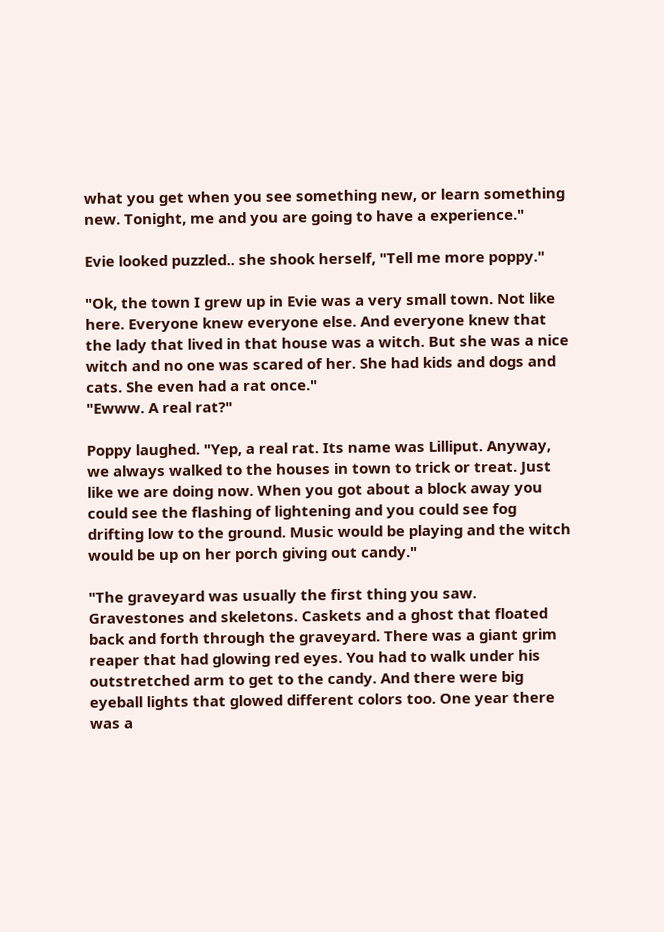what you get when you see something new, or learn something new. Tonight, me and you are going to have a experience."

Evie looked puzzled.. she shook herself, "Tell me more poppy."

"Ok, the town I grew up in Evie was a very small town. Not like here. Everyone knew everyone else. And everyone knew that the lady that lived in that house was a witch. But she was a nice witch and no one was scared of her. She had kids and dogs and cats. She even had a rat once."
"Ewww. A real rat?"

Poppy laughed. "Yep, a real rat. Its name was Lilliput. Anyway, we always walked to the houses in town to trick or treat. Just like we are doing now. When you got about a block away you could see the flashing of lightening and you could see fog drifting low to the ground. Music would be playing and the witch would be up on her porch giving out candy."

"The graveyard was usually the first thing you saw. Gravestones and skeletons. Caskets and a ghost that floated back and forth through the graveyard. There was a giant grim reaper that had glowing red eyes. You had to walk under his outstretched arm to get to the candy. And there were big eyeball lights that glowed different colors too. One year there was a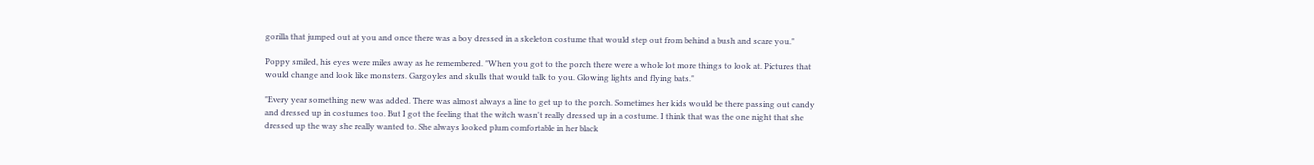gorilla that jumped out at you and once there was a boy dressed in a skeleton costume that would step out from behind a bush and scare you."

Poppy smiled, his eyes were miles away as he remembered. "When you got to the porch there were a whole lot more things to look at. Pictures that would change and look like monsters. Gargoyles and skulls that would talk to you. Glowing lights and flying bats."

"Every year something new was added. There was almost always a line to get up to the porch. Sometimes her kids would be there passing out candy and dressed up in costumes too. But I got the feeling that the witch wasn't really dressed up in a costume. I think that was the one night that she dressed up the way she really wanted to. She always looked plum comfortable in her black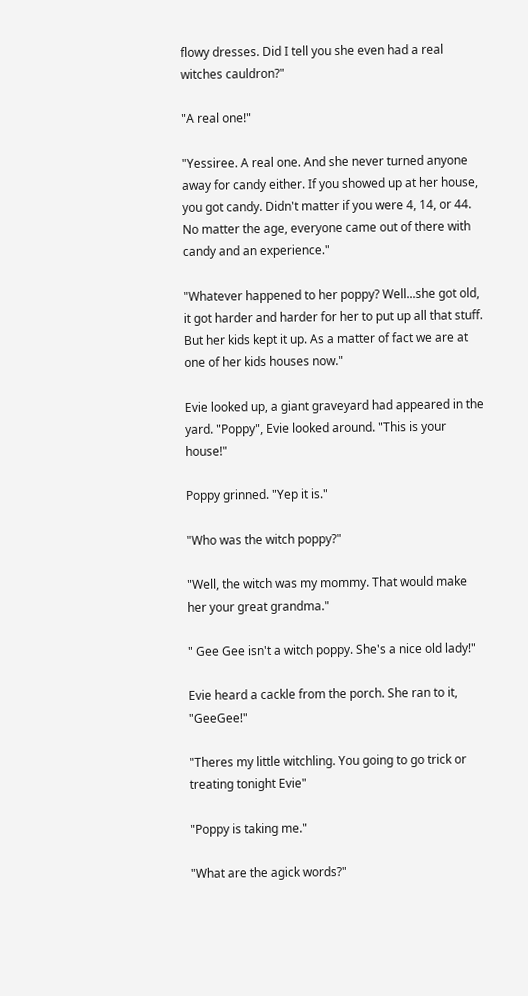flowy dresses. Did I tell you she even had a real witches cauldron?"

"A real one!"

"Yessiree. A real one. And she never turned anyone away for candy either. If you showed up at her house, you got candy. Didn't matter if you were 4, 14, or 44. No matter the age, everyone came out of there with candy and an experience."

"Whatever happened to her poppy? Well...she got old, it got harder and harder for her to put up all that stuff. But her kids kept it up. As a matter of fact we are at one of her kids houses now."

Evie looked up, a giant graveyard had appeared in the yard. "Poppy", Evie looked around. "This is your house!"

Poppy grinned. "Yep it is."

"Who was the witch poppy?"

"Well, the witch was my mommy. That would make her your great grandma."

" Gee Gee isn't a witch poppy. She's a nice old lady!"

Evie heard a cackle from the porch. She ran to it, "GeeGee!"

"Theres my little witchling. You going to go trick or treating tonight Evie"

"Poppy is taking me."

"What are the agick words?"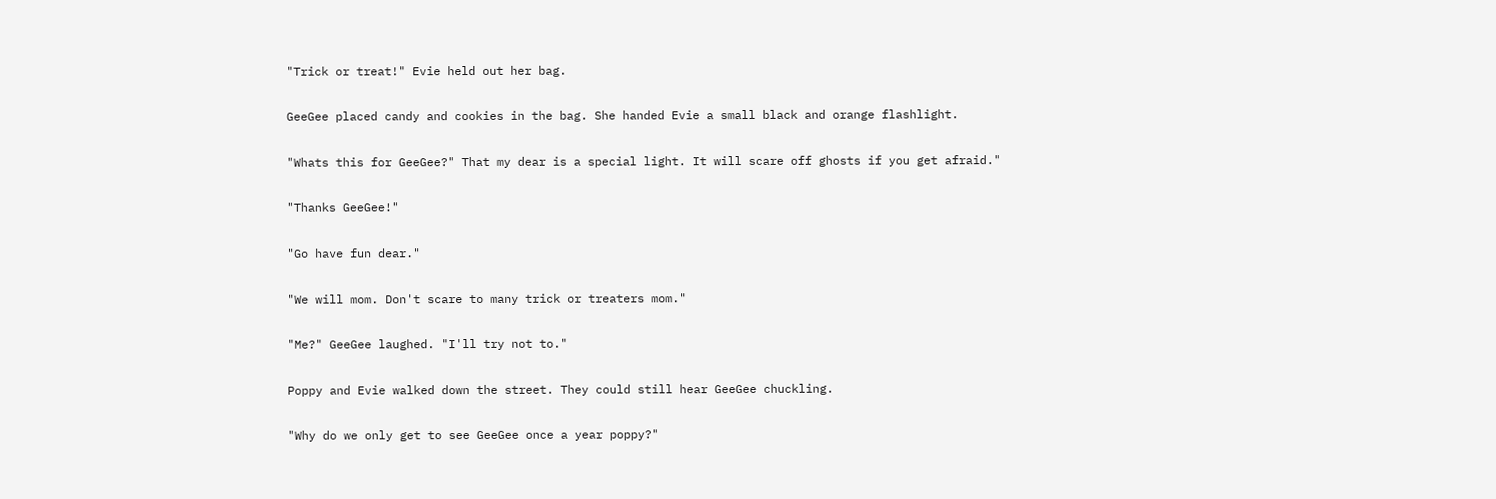"Trick or treat!" Evie held out her bag.

GeeGee placed candy and cookies in the bag. She handed Evie a small black and orange flashlight.

"Whats this for GeeGee?" That my dear is a special light. It will scare off ghosts if you get afraid."

"Thanks GeeGee!"

"Go have fun dear."

"We will mom. Don't scare to many trick or treaters mom."

"Me?" GeeGee laughed. "I'll try not to."

Poppy and Evie walked down the street. They could still hear GeeGee chuckling.

"Why do we only get to see GeeGee once a year poppy?"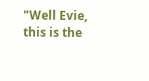"Well Evie, this is the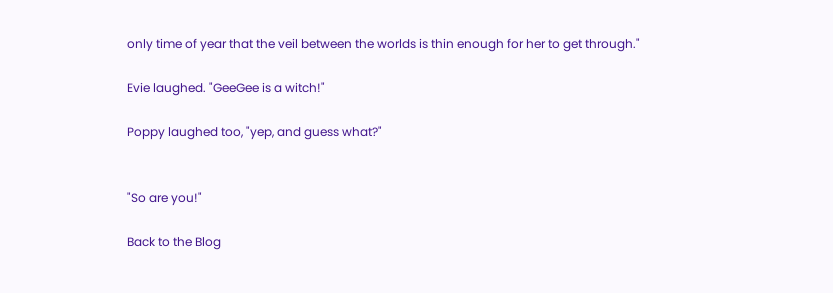only time of year that the veil between the worlds is thin enough for her to get through."

Evie laughed. "GeeGee is a witch!"

Poppy laughed too, "yep, and guess what?"


"So are you!"

Back to the Blog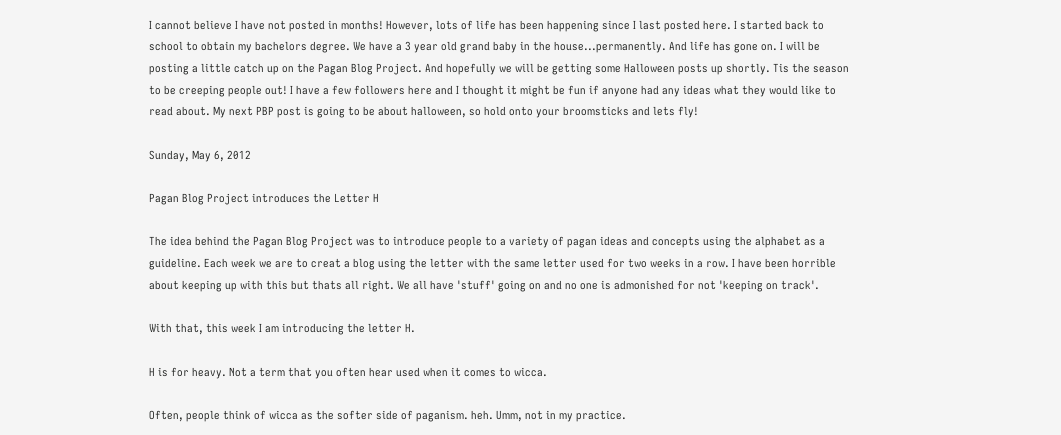I cannot believe I have not posted in months! However, lots of life has been happening since I last posted here. I started back to school to obtain my bachelors degree. We have a 3 year old grand baby in the house...permanently. And life has gone on. I will be posting a little catch up on the Pagan Blog Project. And hopefully we will be getting some Halloween posts up shortly. Tis the season to be creeping people out! I have a few followers here and I thought it might be fun if anyone had any ideas what they would like to read about. My next PBP post is going to be about halloween, so hold onto your broomsticks and lets fly!

Sunday, May 6, 2012

Pagan Blog Project introduces the Letter H

The idea behind the Pagan Blog Project was to introduce people to a variety of pagan ideas and concepts using the alphabet as a guideline. Each week we are to creat a blog using the letter with the same letter used for two weeks in a row. I have been horrible about keeping up with this but thats all right. We all have 'stuff' going on and no one is admonished for not 'keeping on track'.

With that, this week I am introducing the letter H.

H is for heavy. Not a term that you often hear used when it comes to wicca.

Often, people think of wicca as the softer side of paganism. heh. Umm, not in my practice.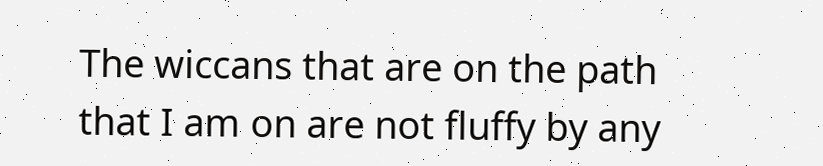The wiccans that are on the path that I am on are not fluffy by any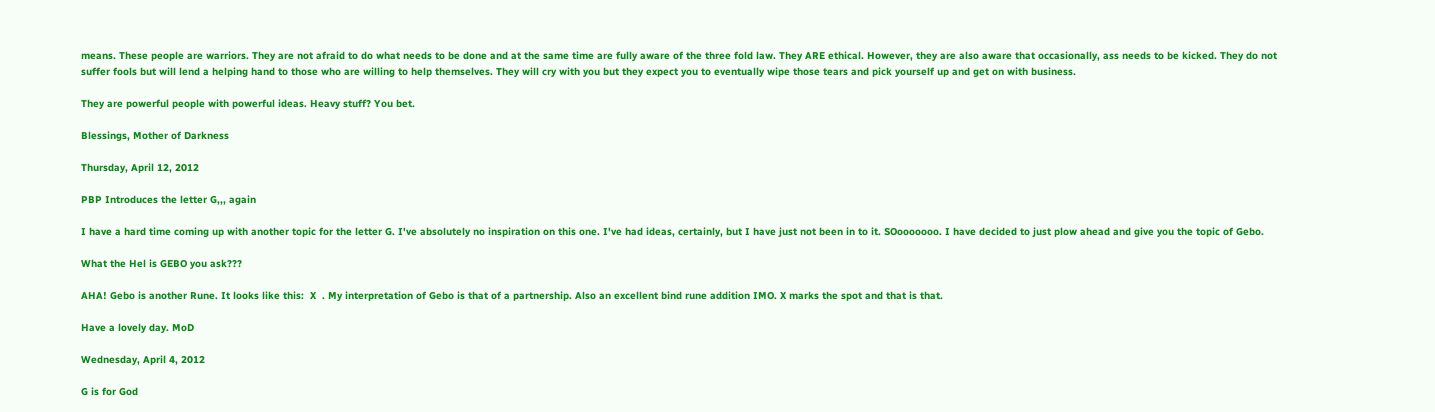means. These people are warriors. They are not afraid to do what needs to be done and at the same time are fully aware of the three fold law. They ARE ethical. However, they are also aware that occasionally, ass needs to be kicked. They do not suffer fools but will lend a helping hand to those who are willing to help themselves. They will cry with you but they expect you to eventually wipe those tears and pick yourself up and get on with business.

They are powerful people with powerful ideas. Heavy stuff? You bet.

Blessings, Mother of Darkness

Thursday, April 12, 2012

PBP Introduces the letter G,,, again

I have a hard time coming up with another topic for the letter G. I've absolutely no inspiration on this one. I've had ideas, certainly, but I have just not been in to it. SOooooooo. I have decided to just plow ahead and give you the topic of Gebo.

What the Hel is GEBO you ask???

AHA! Gebo is another Rune. It looks like this:  X  . My interpretation of Gebo is that of a partnership. Also an excellent bind rune addition IMO. X marks the spot and that is that.

Have a lovely day. MoD

Wednesday, April 4, 2012

G is for God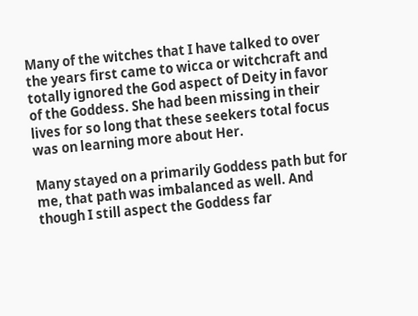Many of the witches that I have talked to over the years first came to wicca or witchcraft and totally ignored the God aspect of Deity in favor of the Goddess. She had been missing in their lives for so long that these seekers total focus was on learning more about Her.

Many stayed on a primarily Goddess path but for me, that path was imbalanced as well. And though I still aspect the Goddess far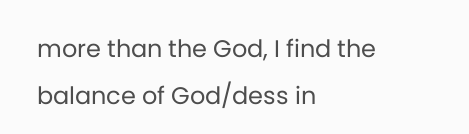more than the God, I find the balance of God/dess in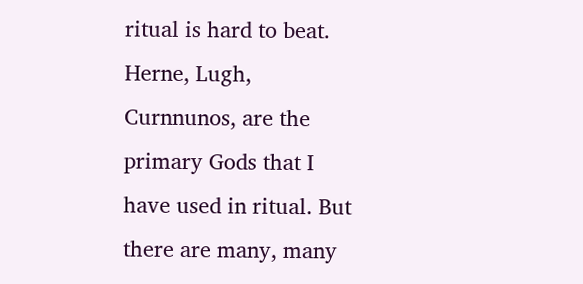ritual is hard to beat. Herne, Lugh, Curnnunos, are the primary Gods that I have used in ritual. But there are many, many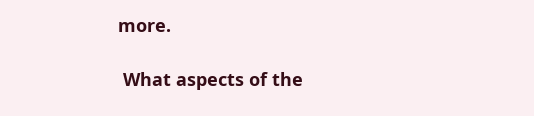more.

 What aspects of the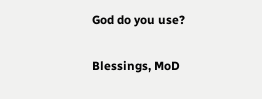God do you use?

Blessings, MoD